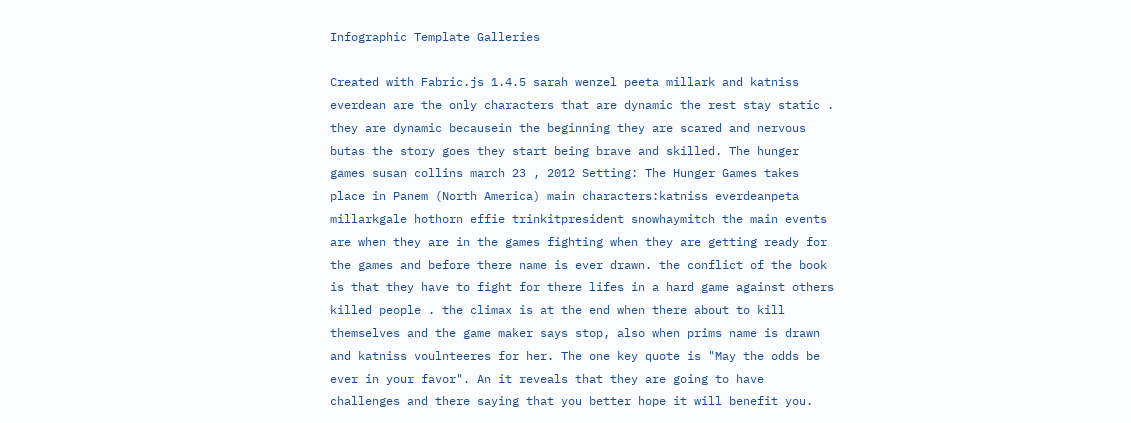Infographic Template Galleries

Created with Fabric.js 1.4.5 sarah wenzel peeta millark and katniss everdean are the only characters that are dynamic the rest stay static . they are dynamic becausein the beginning they are scared and nervous butas the story goes they start being brave and skilled. The hunger games susan collins march 23 , 2012 Setting: The Hunger Games takes place in Panem (North America) main characters:katniss everdeanpeta millarkgale hothorn effie trinkitpresident snowhaymitch the main events are when they are in the games fighting when they are getting ready for the games and before there name is ever drawn. the conflict of the book is that they have to fight for there lifes in a hard game against others killed people . the climax is at the end when there about to kill themselves and the game maker says stop, also when prims name is drawn and katniss voulnteeres for her. The one key quote is "May the odds be ever in your favor". An it reveals that they are going to have challenges and there saying that you better hope it will benefit you.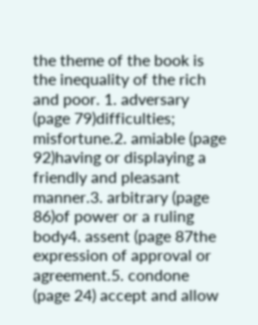the theme of the book is the inequality of the rich and poor. 1. adversary (page 79)difficulties; misfortune.2. amiable (page 92)having or displaying a friendly and pleasant manner.3. arbitrary (page 86)of power or a ruling body4. assent (page 87the expression of approval or agreement.5. condone (page 24) accept and allow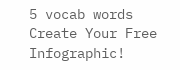5 vocab words
Create Your Free Infographic!